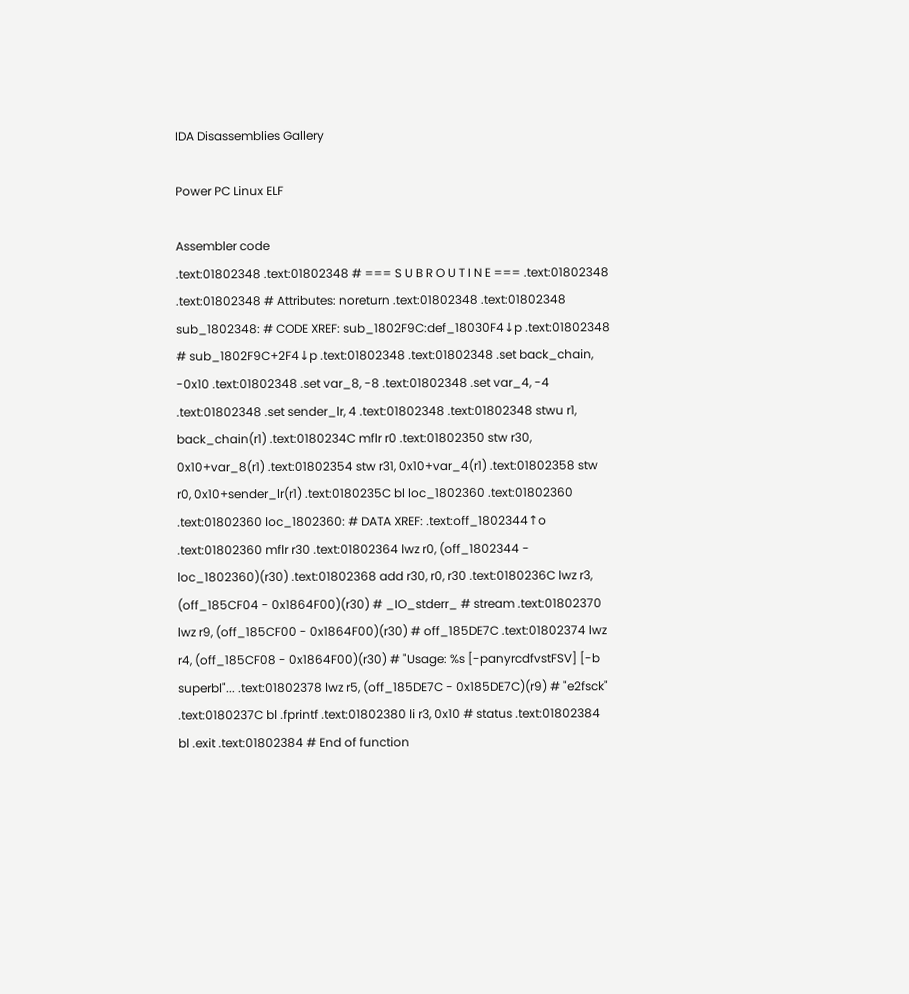IDA Disassemblies Gallery

Power PC Linux ELF

Assembler code
.text:01802348 .text:01802348 # === S U B R O U T I N E === .text:01802348 .text:01802348 # Attributes: noreturn .text:01802348 .text:01802348 sub_1802348: # CODE XREF: sub_1802F9C:def_18030F4↓p .text:01802348 # sub_1802F9C+2F4↓p .text:01802348 .text:01802348 .set back_chain, -0x10 .text:01802348 .set var_8, -8 .text:01802348 .set var_4, -4 .text:01802348 .set sender_lr, 4 .text:01802348 .text:01802348 stwu r1, back_chain(r1) .text:0180234C mflr r0 .text:01802350 stw r30, 0x10+var_8(r1) .text:01802354 stw r31, 0x10+var_4(r1) .text:01802358 stw r0, 0x10+sender_lr(r1) .text:0180235C bl loc_1802360 .text:01802360 .text:01802360 loc_1802360: # DATA XREF: .text:off_1802344↑o .text:01802360 mflr r30 .text:01802364 lwz r0, (off_1802344 - loc_1802360)(r30) .text:01802368 add r30, r0, r30 .text:0180236C lwz r3, (off_185CF04 - 0x1864F00)(r30) # _IO_stderr_ # stream .text:01802370 lwz r9, (off_185CF00 - 0x1864F00)(r30) # off_185DE7C .text:01802374 lwz r4, (off_185CF08 - 0x1864F00)(r30) # "Usage: %s [-panyrcdfvstFSV] [-b superbl"... .text:01802378 lwz r5, (off_185DE7C - 0x185DE7C)(r9) # "e2fsck" .text:0180237C bl .fprintf .text:01802380 li r3, 0x10 # status .text:01802384 bl .exit .text:01802384 # End of function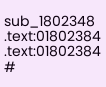sub_1802348 .text:01802384 .text:01802384 #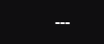---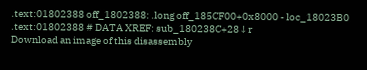.text:01802388 off_1802388: .long off_185CF00+0x8000 - loc_18023B0 .text:01802388 # DATA XREF: sub_180238C+28↓r
Download an image of this disassembly